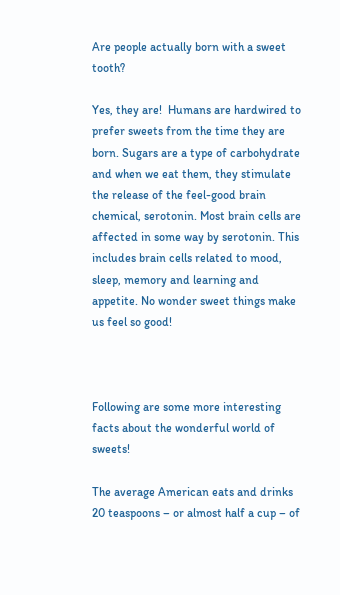Are people actually born with a sweet tooth?

Yes, they are!  Humans are hardwired to prefer sweets from the time they are born. Sugars are a type of carbohydrate and when we eat them, they stimulate the release of the feel-good brain chemical, serotonin. Most brain cells are affected in some way by serotonin. This includes brain cells related to mood, sleep, memory and learning and appetite. No wonder sweet things make us feel so good!



Following are some more interesting facts about the wonderful world of sweets!

The average American eats and drinks 20 teaspoons – or almost half a cup – of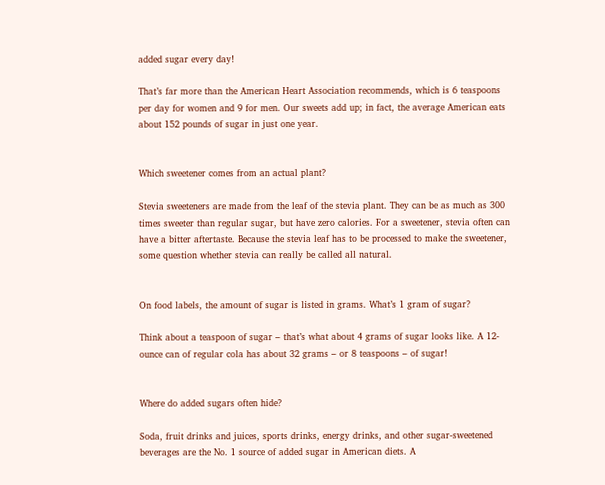added sugar every day!

That’s far more than the American Heart Association recommends, which is 6 teaspoons per day for women and 9 for men. Our sweets add up; in fact, the average American eats about 152 pounds of sugar in just one year.


Which sweetener comes from an actual plant?

Stevia sweeteners are made from the leaf of the stevia plant. They can be as much as 300 times sweeter than regular sugar, but have zero calories. For a sweetener, stevia often can have a bitter aftertaste. Because the stevia leaf has to be processed to make the sweetener, some question whether stevia can really be called all natural.


On food labels, the amount of sugar is listed in grams. What’s 1 gram of sugar?

Think about a teaspoon of sugar – that’s what about 4 grams of sugar looks like. A 12-ounce can of regular cola has about 32 grams – or 8 teaspoons – of sugar!


Where do added sugars often hide?

Soda, fruit drinks and juices, sports drinks, energy drinks, and other sugar-sweetened beverages are the No. 1 source of added sugar in American diets. A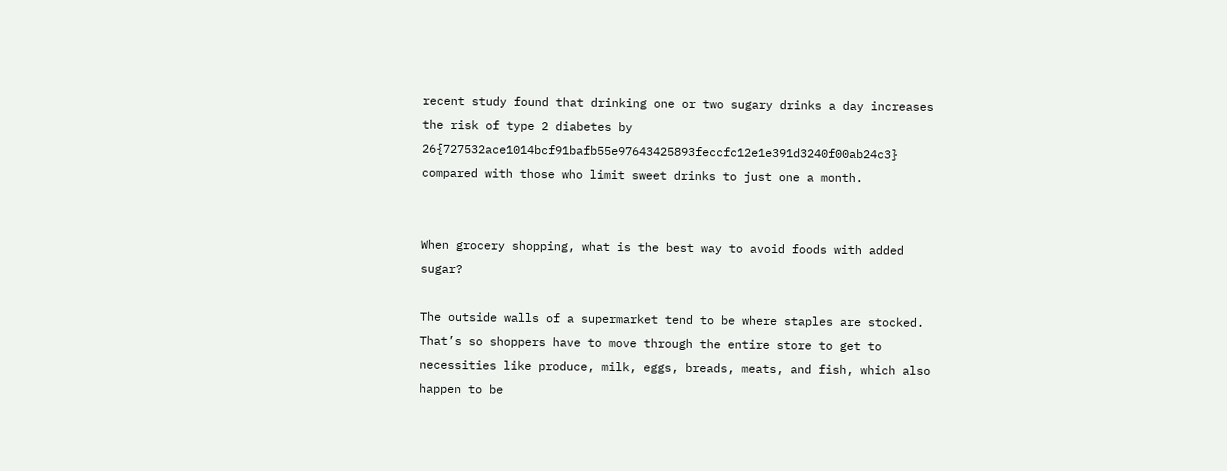recent study found that drinking one or two sugary drinks a day increases the risk of type 2 diabetes by 26{727532ace1014bcf91bafb55e97643425893feccfc12e1e391d3240f00ab24c3} compared with those who limit sweet drinks to just one a month.


When grocery shopping, what is the best way to avoid foods with added sugar?

The outside walls of a supermarket tend to be where staples are stocked. That’s so shoppers have to move through the entire store to get to necessities like produce, milk, eggs, breads, meats, and fish, which also happen to be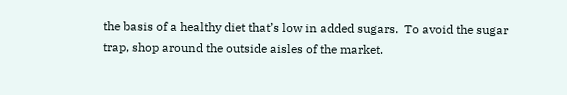the basis of a healthy diet that’s low in added sugars.  To avoid the sugar trap, shop around the outside aisles of the market.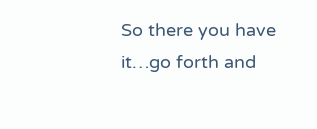So there you have it…go forth and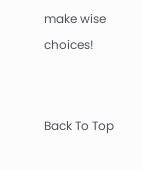make wise choices!


Back To Top